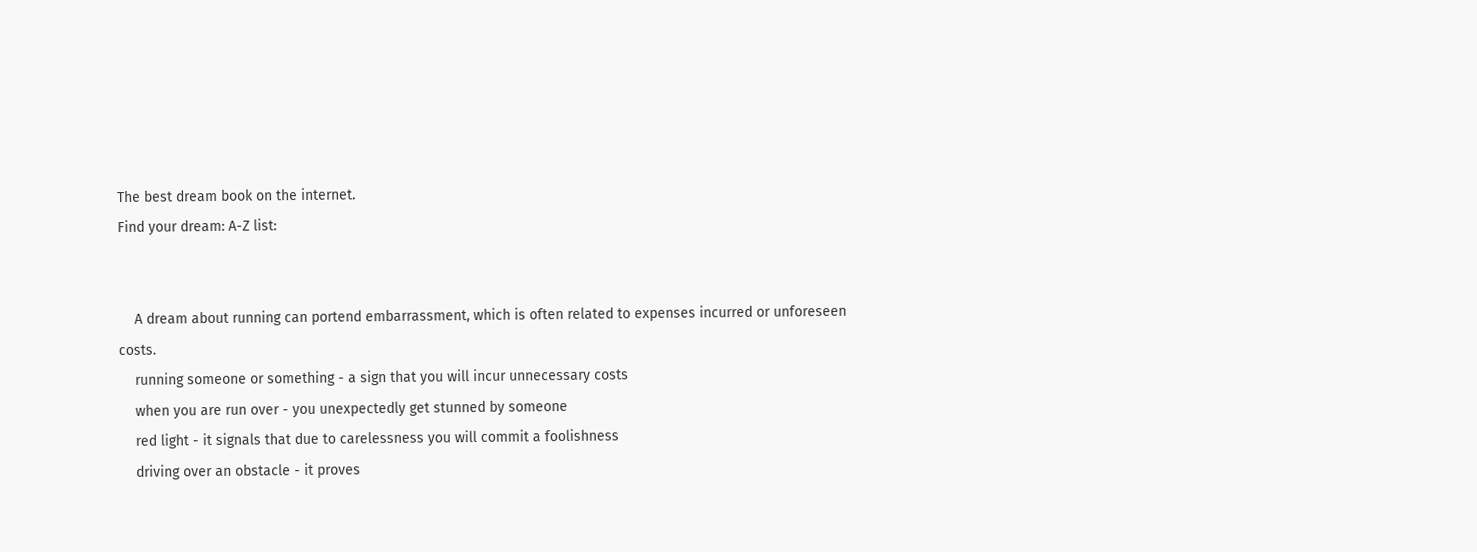The best dream book on the internet.
Find your dream: A-Z list:


    A dream about running can portend embarrassment, which is often related to expenses incurred or unforeseen costs.
    running someone or something - a sign that you will incur unnecessary costs
    when you are run over - you unexpectedly get stunned by someone
    red light - it signals that due to carelessness you will commit a foolishness
    driving over an obstacle - it proves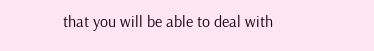that you will be able to deal with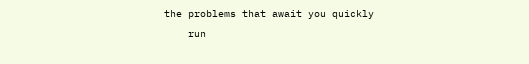the problems that await you quickly
    run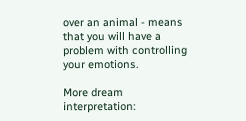over an animal - means that you will have a problem with controlling your emotions.

More dream interpretation: